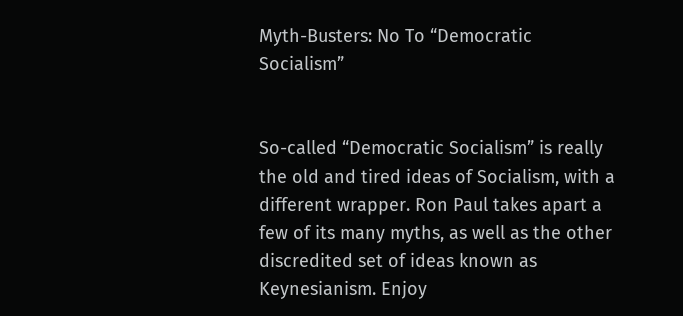Myth-Busters: No To “Democratic Socialism”


So-called “Democratic Socialism” is really the old and tired ideas of Socialism, with a different wrapper. Ron Paul takes apart a few of its many myths, as well as the other discredited set of ideas known as Keynesianism. Enjoy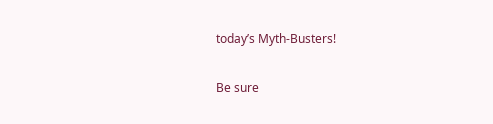today’s Myth-Busters!

Be sure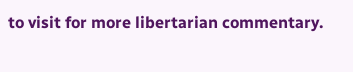to visit for more libertarian commentary.